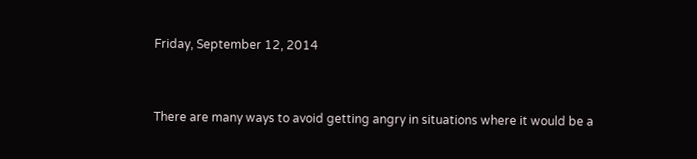Friday, September 12, 2014


There are many ways to avoid getting angry in situations where it would be a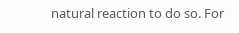natural reaction to do so. For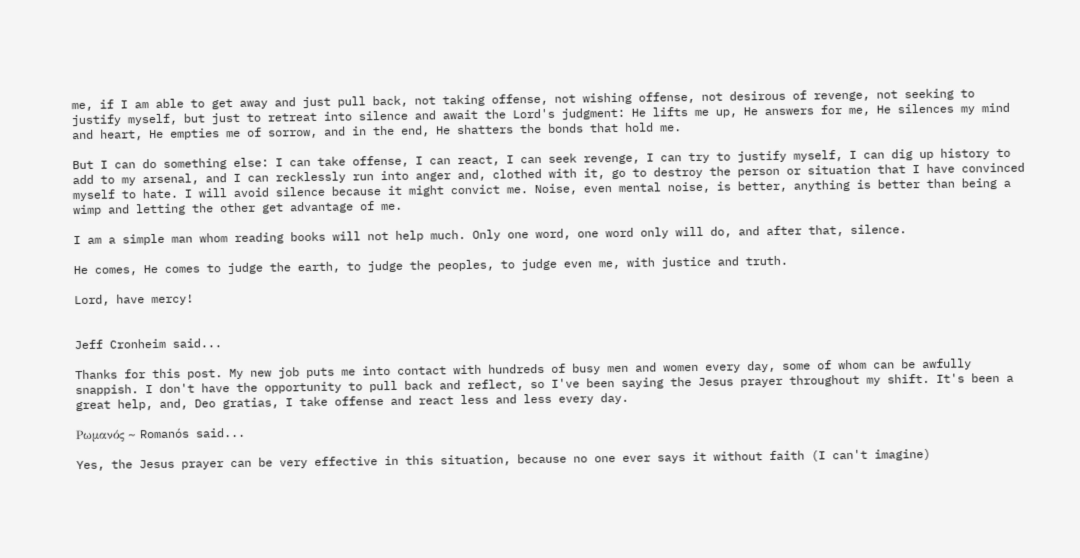me, if I am able to get away and just pull back, not taking offense, not wishing offense, not desirous of revenge, not seeking to justify myself, but just to retreat into silence and await the Lord's judgment: He lifts me up, He answers for me, He silences my mind and heart, He empties me of sorrow, and in the end, He shatters the bonds that hold me.

But I can do something else: I can take offense, I can react, I can seek revenge, I can try to justify myself, I can dig up history to add to my arsenal, and I can recklessly run into anger and, clothed with it, go to destroy the person or situation that I have convinced myself to hate. I will avoid silence because it might convict me. Noise, even mental noise, is better, anything is better than being a wimp and letting the other get advantage of me.

I am a simple man whom reading books will not help much. Only one word, one word only will do, and after that, silence.

He comes, He comes to judge the earth, to judge the peoples, to judge even me, with justice and truth.

Lord, have mercy!


Jeff Cronheim said...

Thanks for this post. My new job puts me into contact with hundreds of busy men and women every day, some of whom can be awfully snappish. I don't have the opportunity to pull back and reflect, so I've been saying the Jesus prayer throughout my shift. It's been a great help, and, Deo gratias, I take offense and react less and less every day.

Ρωμανός ~ Romanós said...

Yes, the Jesus prayer can be very effective in this situation, because no one ever says it without faith (I can't imagine)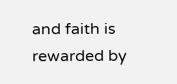and faith is rewarded by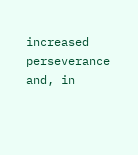increased perseverance and, in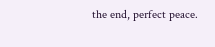the end, perfect peace.